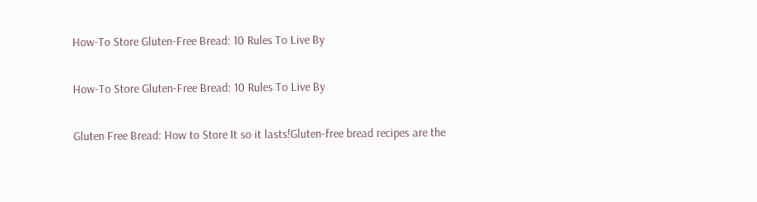How-To Store Gluten-Free Bread: 10 Rules To Live By

How-To Store Gluten-Free Bread: 10 Rules To Live By

Gluten Free Bread: How to Store It so it lasts!Gluten-free bread recipes are the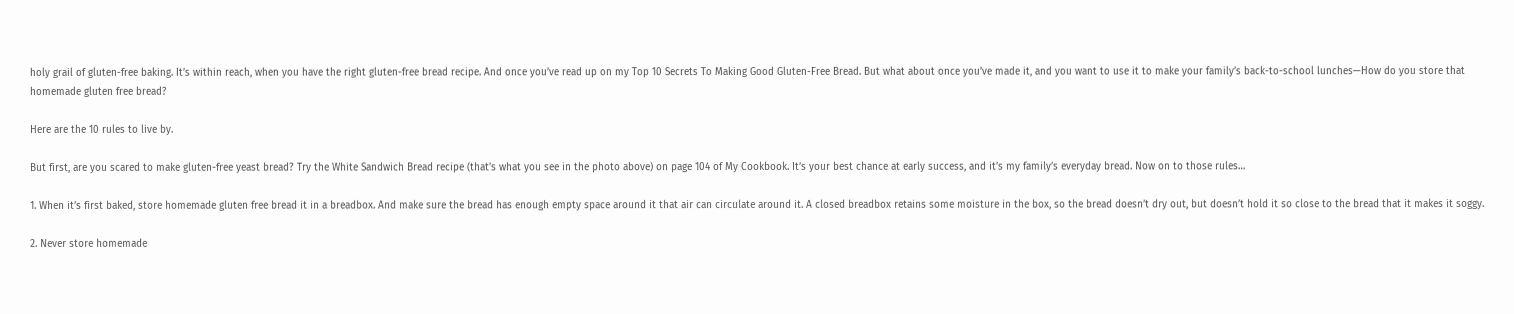holy grail of gluten-free baking. It’s within reach, when you have the right gluten-free bread recipe. And once you’ve read up on my Top 10 Secrets To Making Good Gluten-Free Bread. But what about once you’ve made it, and you want to use it to make your family’s back-to-school lunches—How do you store that homemade gluten free bread?

Here are the 10 rules to live by.

But first, are you scared to make gluten-free yeast bread? Try the White Sandwich Bread recipe (that’s what you see in the photo above) on page 104 of My Cookbook. It’s your best chance at early success, and it’s my family’s everyday bread. Now on to those rules…

1. When it’s first baked, store homemade gluten free bread it in a breadbox. And make sure the bread has enough empty space around it that air can circulate around it. A closed breadbox retains some moisture in the box, so the bread doesn’t dry out, but doesn’t hold it so close to the bread that it makes it soggy.

2. Never store homemade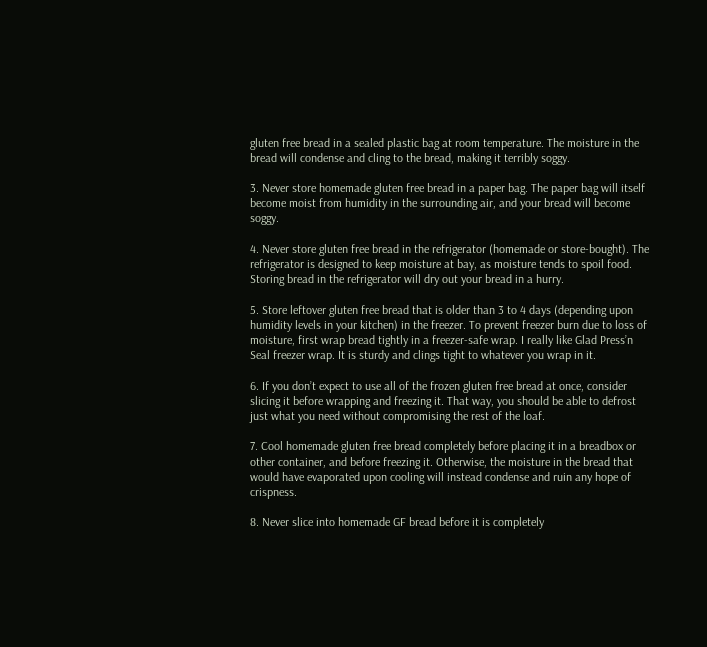gluten free bread in a sealed plastic bag at room temperature. The moisture in the bread will condense and cling to the bread, making it terribly soggy.

3. Never store homemade gluten free bread in a paper bag. The paper bag will itself become moist from humidity in the surrounding air, and your bread will become soggy.

4. Never store gluten free bread in the refrigerator (homemade or store-bought). The refrigerator is designed to keep moisture at bay, as moisture tends to spoil food. Storing bread in the refrigerator will dry out your bread in a hurry.

5. Store leftover gluten free bread that is older than 3 to 4 days (depending upon humidity levels in your kitchen) in the freezer. To prevent freezer burn due to loss of moisture, first wrap bread tightly in a freezer-safe wrap. I really like Glad Press’n Seal freezer wrap. It is sturdy and clings tight to whatever you wrap in it.

6. If you don’t expect to use all of the frozen gluten free bread at once, consider slicing it before wrapping and freezing it. That way, you should be able to defrost just what you need without compromising the rest of the loaf.

7. Cool homemade gluten free bread completely before placing it in a breadbox or other container, and before freezing it. Otherwise, the moisture in the bread that would have evaporated upon cooling will instead condense and ruin any hope of crispness.

8. Never slice into homemade GF bread before it is completely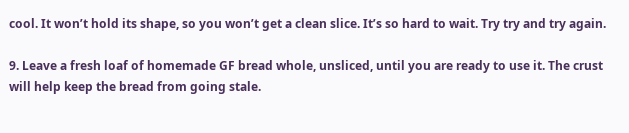cool. It won’t hold its shape, so you won’t get a clean slice. It’s so hard to wait. Try try and try again.

9. Leave a fresh loaf of homemade GF bread whole, unsliced, until you are ready to use it. The crust will help keep the bread from going stale.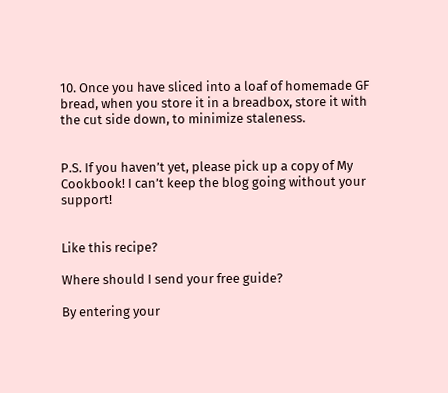10. Once you have sliced into a loaf of homemade GF bread, when you store it in a breadbox, store it with the cut side down, to minimize staleness.


P.S. If you haven’t yet, please pick up a copy of My Cookbook! I can’t keep the blog going without your support!


Like this recipe?

Where should I send your free guide?

By entering your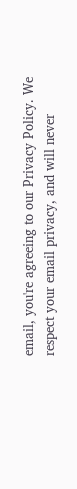email, you're agreeing to our Privacy Policy. We respect your email privacy, and will never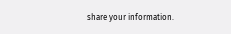share your information.